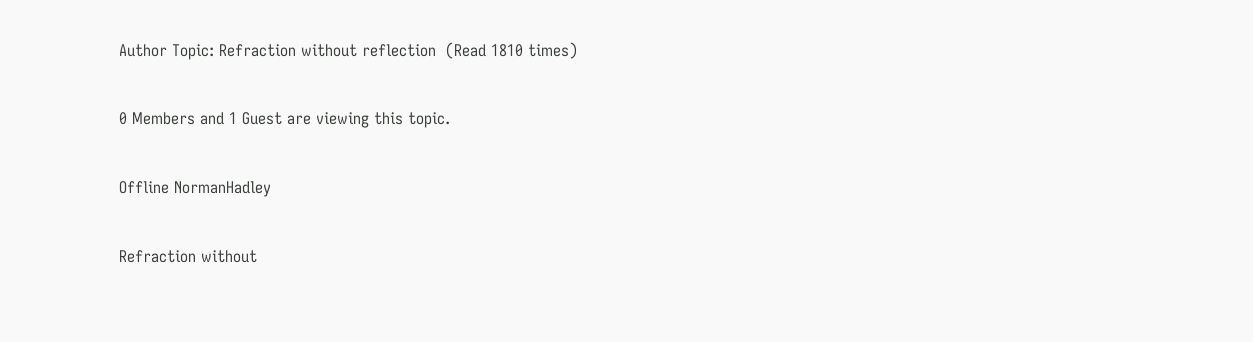Author Topic: Refraction without reflection  (Read 1810 times)

0 Members and 1 Guest are viewing this topic.

Offline NormanHadley

Refraction without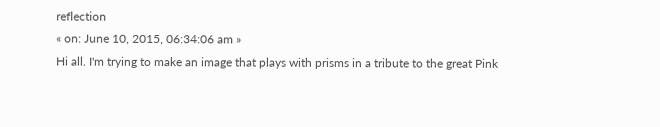reflection
« on: June 10, 2015, 06:34:06 am »
Hi all. I'm trying to make an image that plays with prisms in a tribute to the great Pink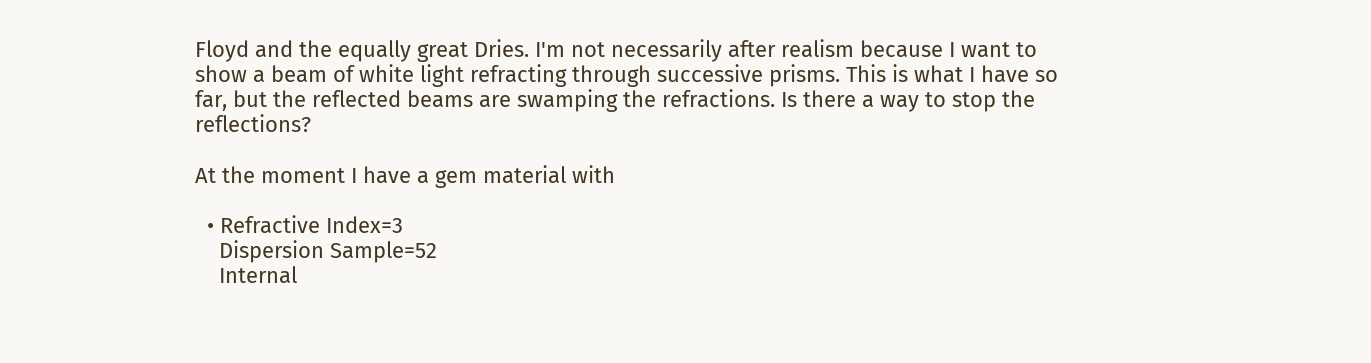Floyd and the equally great Dries. I'm not necessarily after realism because I want to show a beam of white light refracting through successive prisms. This is what I have so far, but the reflected beams are swamping the refractions. Is there a way to stop the reflections?

At the moment I have a gem material with

  • Refractive Index=3
    Dispersion Sample=52
    Internal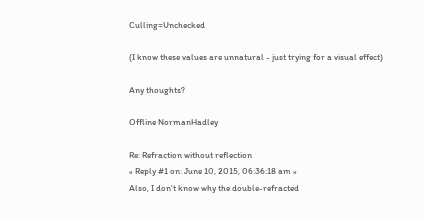Culling=Unchecked

(I know these values are unnatural - just trying for a visual effect)

Any thoughts?

Offline NormanHadley

Re: Refraction without reflection
« Reply #1 on: June 10, 2015, 06:36:18 am »
Also, I don't know why the double-refracted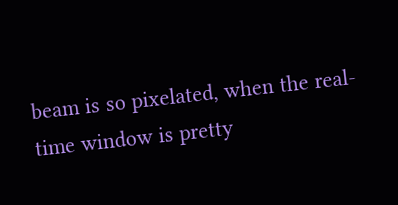beam is so pixelated, when the real-time window is pretty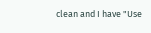clean and I have "Use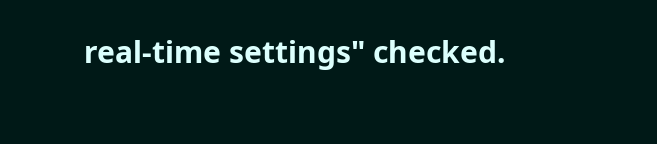real-time settings" checked.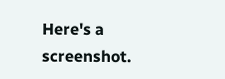Here's a screenshot.